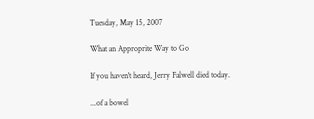Tuesday, May 15, 2007

What an Approprite Way to Go

If you haven't heard, Jerry Falwell died today.

...of a bowel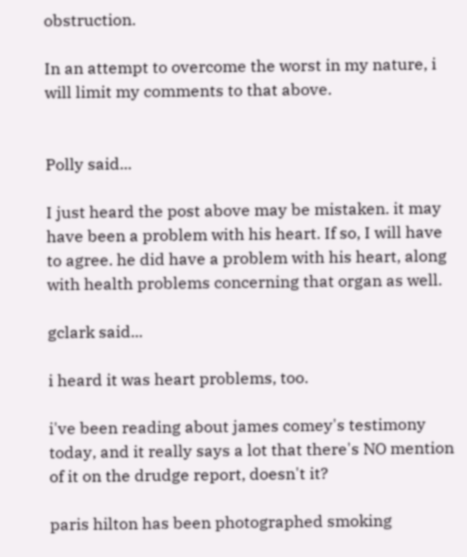obstruction.

In an attempt to overcome the worst in my nature, i will limit my comments to that above.


Polly said...

I just heard the post above may be mistaken. it may have been a problem with his heart. If so, I will have to agree. he did have a problem with his heart, along with health problems concerning that organ as well.

gclark said...

i heard it was heart problems, too.

i've been reading about james comey's testimony today, and it really says a lot that there's NO mention of it on the drudge report, doesn't it?

paris hilton has been photographed smoking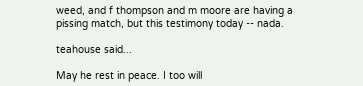weed, and f thompson and m moore are having a pissing match, but this testimony today -- nada.

teahouse said...

May he rest in peace. I too will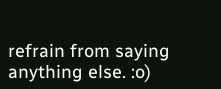refrain from saying anything else. :o)